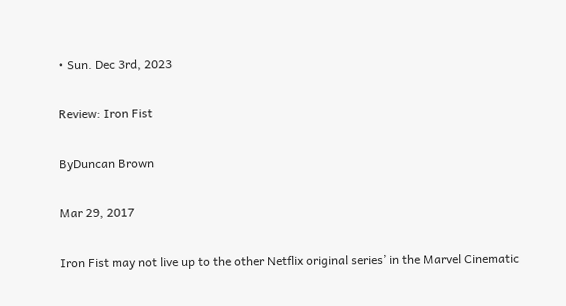• Sun. Dec 3rd, 2023

Review: Iron Fist

ByDuncan Brown

Mar 29, 2017

Iron Fist may not live up to the other Netflix original series’ in the Marvel Cinematic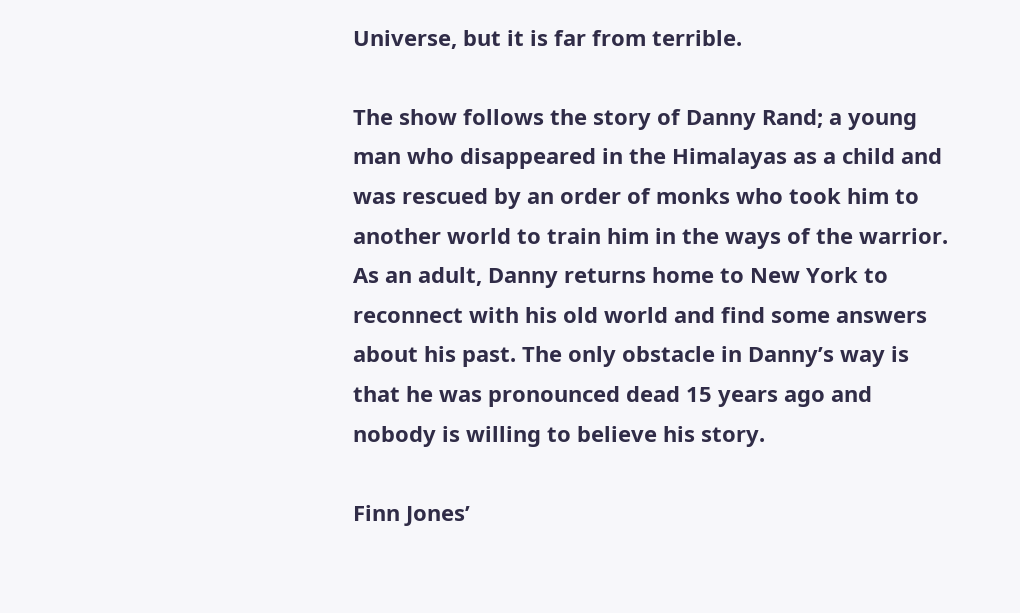Universe, but it is far from terrible.

The show follows the story of Danny Rand; a young man who disappeared in the Himalayas as a child and was rescued by an order of monks who took him to another world to train him in the ways of the warrior. As an adult, Danny returns home to New York to reconnect with his old world and find some answers about his past. The only obstacle in Danny’s way is that he was pronounced dead 15 years ago and nobody is willing to believe his story.

Finn Jones’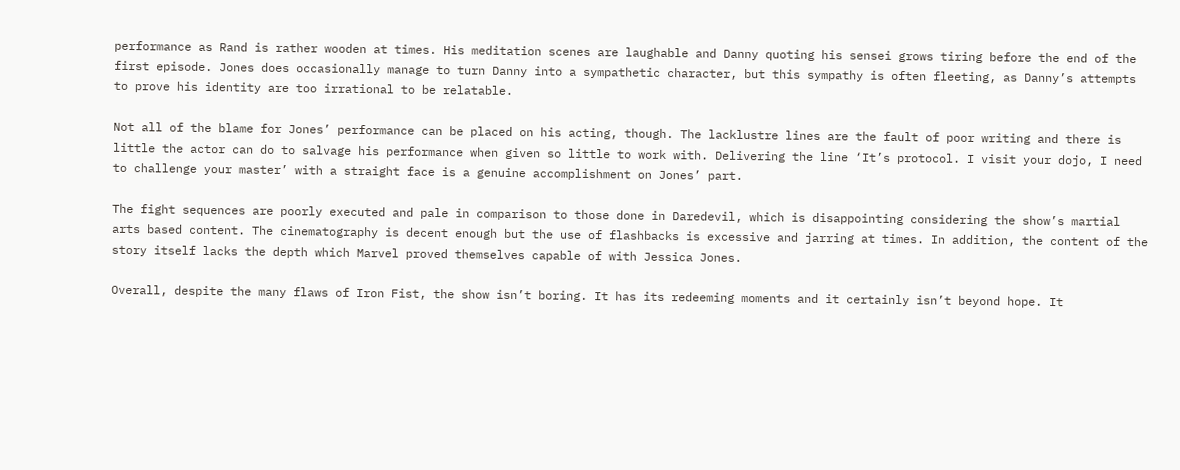performance as Rand is rather wooden at times. His meditation scenes are laughable and Danny quoting his sensei grows tiring before the end of the first episode. Jones does occasionally manage to turn Danny into a sympathetic character, but this sympathy is often fleeting, as Danny’s attempts to prove his identity are too irrational to be relatable.

Not all of the blame for Jones’ performance can be placed on his acting, though. The lacklustre lines are the fault of poor writing and there is little the actor can do to salvage his performance when given so little to work with. Delivering the line ‘It’s protocol. I visit your dojo, I need to challenge your master’ with a straight face is a genuine accomplishment on Jones’ part.

The fight sequences are poorly executed and pale in comparison to those done in Daredevil, which is disappointing considering the show’s martial arts based content. The cinematography is decent enough but the use of flashbacks is excessive and jarring at times. In addition, the content of the story itself lacks the depth which Marvel proved themselves capable of with Jessica Jones.

Overall, despite the many flaws of Iron Fist, the show isn’t boring. It has its redeeming moments and it certainly isn’t beyond hope. It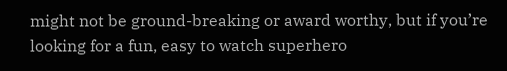might not be ground-breaking or award worthy, but if you’re looking for a fun, easy to watch superhero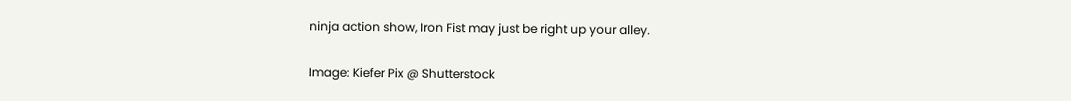ninja action show, Iron Fist may just be right up your alley.

Image: Kiefer Pix @ Shutterstock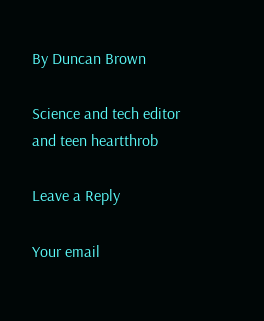By Duncan Brown

Science and tech editor and teen heartthrob

Leave a Reply

Your email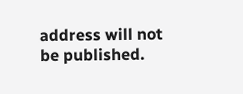address will not be published.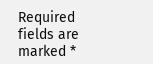Required fields are marked *